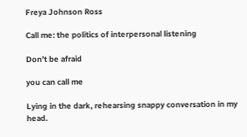Freya Johnson Ross

Call me: the politics of interpersonal listening

Don’t be afraid

you can call me

Lying in the dark, rehearsing snappy conversation in my head.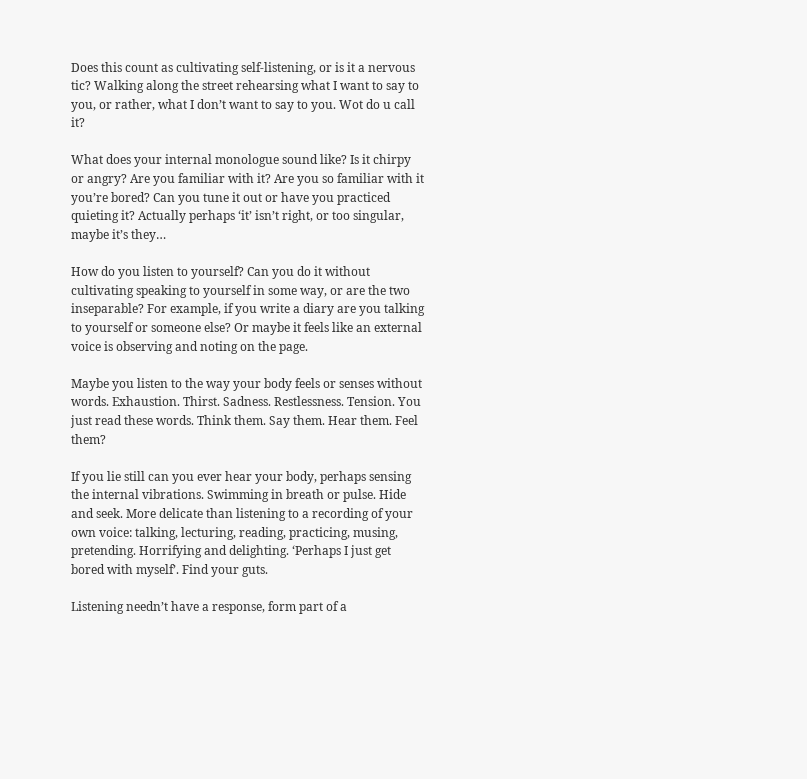Does this count as cultivating self-listening, or is it a nervous tic? Walking along the street rehearsing what I want to say to you, or rather, what I don’t want to say to you. Wot do u call it?

What does your internal monologue sound like? Is it chirpy or angry? Are you familiar with it? Are you so familiar with it you’re bored? Can you tune it out or have you practiced quieting it? Actually perhaps ‘it’ isn’t right, or too singular, maybe it’s they…

How do you listen to yourself? Can you do it without cultivating speaking to yourself in some way, or are the two inseparable? For example, if you write a diary are you talking to yourself or someone else? Or maybe it feels like an external voice is observing and noting on the page.

Maybe you listen to the way your body feels or senses without words. Exhaustion. Thirst. Sadness. Restlessness. Tension. You just read these words. Think them. Say them. Hear them. Feel them?

If you lie still can you ever hear your body, perhaps sensing the internal vibrations. Swimming in breath or pulse. Hide and seek. More delicate than listening to a recording of your own voice: talking, lecturing, reading, practicing, musing, pretending. Horrifying and delighting. ‘Perhaps I just get bored with myself’. Find your guts.

Listening needn’t have a response, form part of a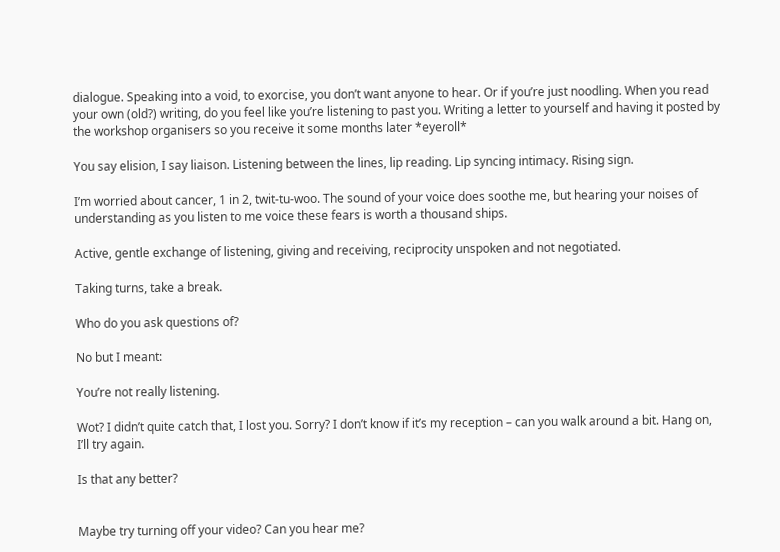dialogue. Speaking into a void, to exorcise, you don’t want anyone to hear. Or if you’re just noodling. When you read your own (old?) writing, do you feel like you’re listening to past you. Writing a letter to yourself and having it posted by the workshop organisers so you receive it some months later *eyeroll*

You say elision, I say liaison. Listening between the lines, lip reading. Lip syncing intimacy. Rising sign.

I’m worried about cancer, 1 in 2, twit-tu-woo. The sound of your voice does soothe me, but hearing your noises of understanding as you listen to me voice these fears is worth a thousand ships.

Active, gentle exchange of listening, giving and receiving, reciprocity unspoken and not negotiated.

Taking turns, take a break.

Who do you ask questions of?

No but I meant:

You’re not really listening.

Wot? I didn’t quite catch that, I lost you. Sorry? I don’t know if it’s my reception – can you walk around a bit. Hang on, I’ll try again.

Is that any better?


Maybe try turning off your video? Can you hear me?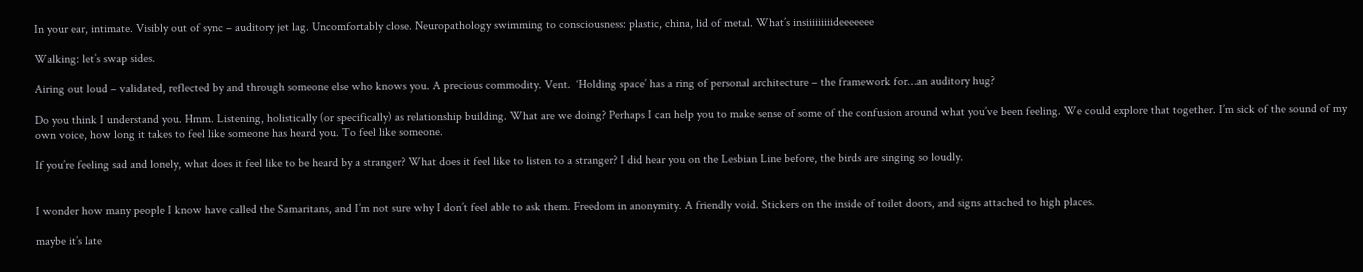In your ear, intimate. Visibly out of sync – auditory jet lag. Uncomfortably close. Neuropathology swimming to consciousness: plastic, china, lid of metal. What’s insiiiiiiiiideeeeeee

Walking: let’s swap sides.

Airing out loud – validated, reflected by and through someone else who knows you. A precious commodity. Vent.  ‘Holding space’ has a ring of personal architecture – the framework for…an auditory hug?

Do you think I understand you. Hmm. Listening, holistically (or specifically) as relationship building. What are we doing? Perhaps I can help you to make sense of some of the confusion around what you’ve been feeling. We could explore that together. I’m sick of the sound of my own voice, how long it takes to feel like someone has heard you. To feel like someone.

If you’re feeling sad and lonely, what does it feel like to be heard by a stranger? What does it feel like to listen to a stranger? I did hear you on the Lesbian Line before, the birds are singing so loudly.


I wonder how many people I know have called the Samaritans, and I’m not sure why I don’t feel able to ask them. Freedom in anonymity. A friendly void. Stickers on the inside of toilet doors, and signs attached to high places.

maybe it’s late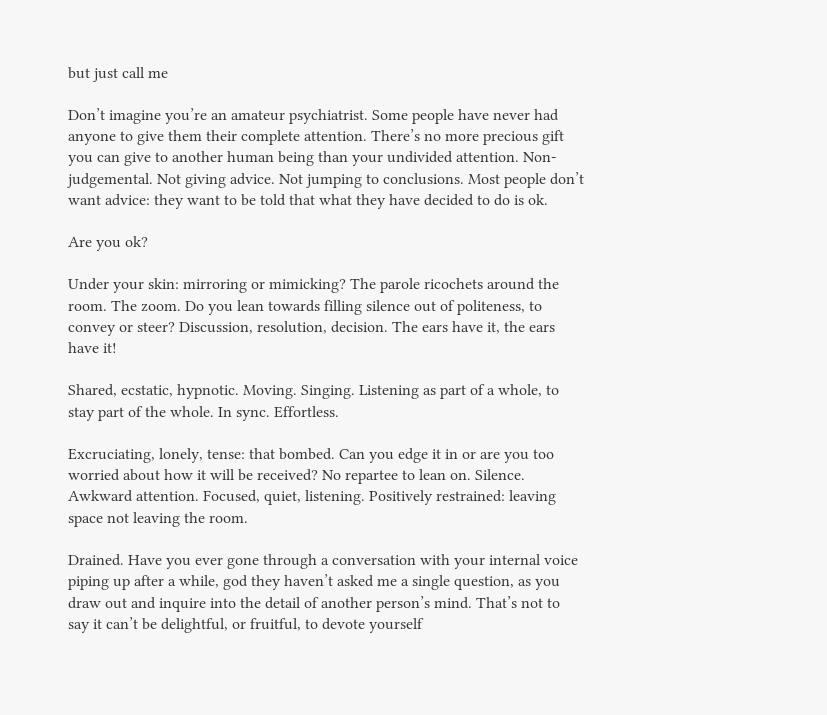but just call me

Don’t imagine you’re an amateur psychiatrist. Some people have never had anyone to give them their complete attention. There’s no more precious gift you can give to another human being than your undivided attention. Non-judgemental. Not giving advice. Not jumping to conclusions. Most people don’t want advice: they want to be told that what they have decided to do is ok.

Are you ok?

Under your skin: mirroring or mimicking? The parole ricochets around the room. The zoom. Do you lean towards filling silence out of politeness, to convey or steer? Discussion, resolution, decision. The ears have it, the ears have it!

Shared, ecstatic, hypnotic. Moving. Singing. Listening as part of a whole, to stay part of the whole. In sync. Effortless.

Excruciating, lonely, tense: that bombed. Can you edge it in or are you too worried about how it will be received? No repartee to lean on. Silence. Awkward attention. Focused, quiet, listening. Positively restrained: leaving space not leaving the room.

Drained. Have you ever gone through a conversation with your internal voice piping up after a while, god they haven’t asked me a single question, as you draw out and inquire into the detail of another person’s mind. That’s not to say it can’t be delightful, or fruitful, to devote yourself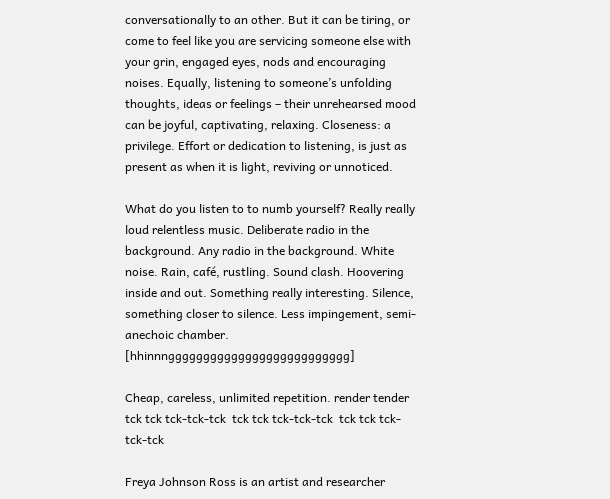conversationally to an other. But it can be tiring, or come to feel like you are servicing someone else with your grin, engaged eyes, nods and encouraging noises. Equally, listening to someone’s unfolding thoughts, ideas or feelings – their unrehearsed mood can be joyful, captivating, relaxing. Closeness: a privilege. Effort or dedication to listening, is just as present as when it is light, reviving or unnoticed.

What do you listen to to numb yourself? Really really loud relentless music. Deliberate radio in the background. Any radio in the background. White noise. Rain, café, rustling. Sound clash. Hoovering inside and out. Something really interesting. Silence, something closer to silence. Less impingement, semi-anechoic chamber. [hhinnngggggggggggggggggggggggggg]

Cheap, careless, unlimited repetition. render tender tck tck tck-tck-tck  tck tck tck-tck-tck  tck tck tck-tck-tck

Freya Johnson Ross is an artist and researcher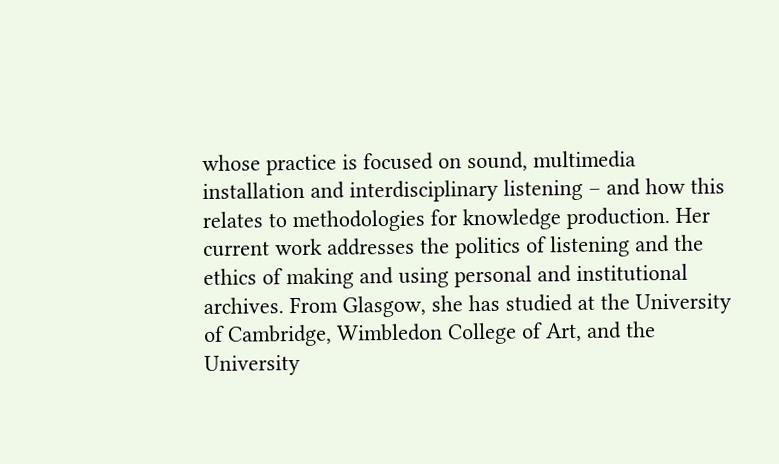whose practice is focused on sound, multimedia installation and interdisciplinary listening – and how this relates to methodologies for knowledge production. Her current work addresses the politics of listening and the ethics of making and using personal and institutional archives. From Glasgow, she has studied at the University of Cambridge, Wimbledon College of Art, and the University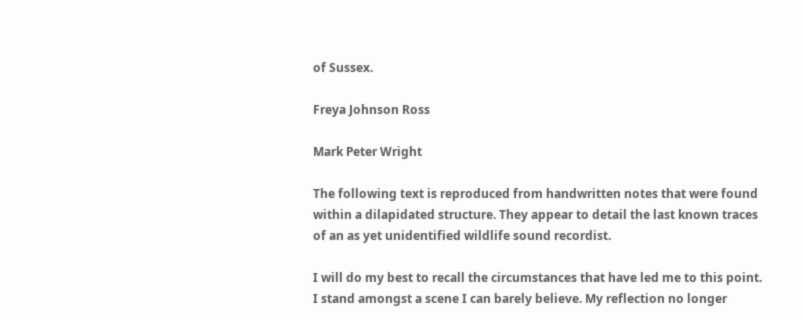of Sussex.

Freya Johnson Ross

Mark Peter Wright

The following text is reproduced from handwritten notes that were found within a dilapidated structure. They appear to detail the last known traces of an as yet unidentified wildlife sound recordist.

I will do my best to recall the circumstances that have led me to this point. I stand amongst a scene I can barely believe. My reflection no longer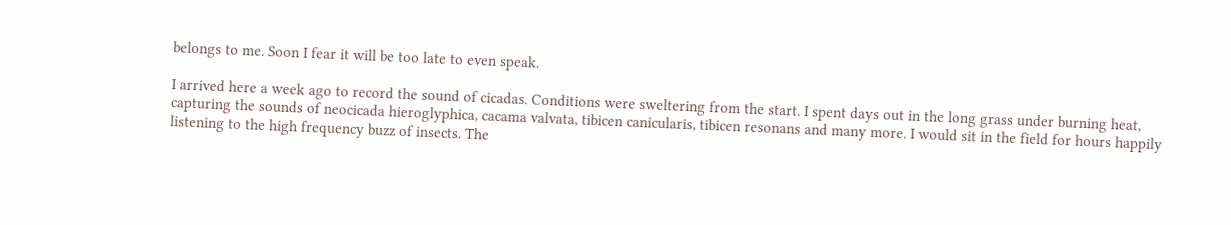belongs to me. Soon I fear it will be too late to even speak.

I arrived here a week ago to record the sound of cicadas. Conditions were sweltering from the start. I spent days out in the long grass under burning heat, capturing the sounds of neocicada hieroglyphica, cacama valvata, tibicen canicularis, tibicen resonans and many more. I would sit in the field for hours happily listening to the high frequency buzz of insects. The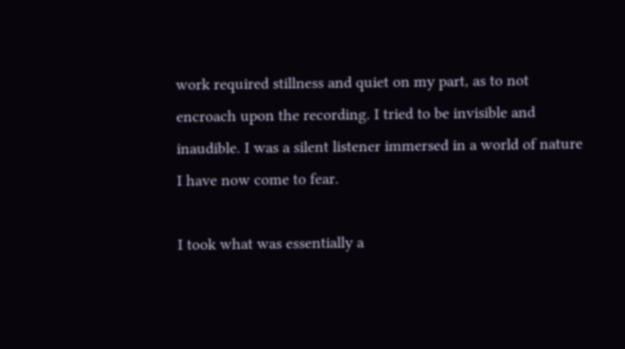work required stillness and quiet on my part, as to not encroach upon the recording. I tried to be invisible and inaudible. I was a silent listener immersed in a world of nature I have now come to fear.

I took what was essentially a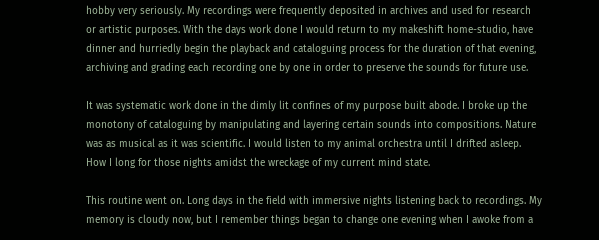hobby very seriously. My recordings were frequently deposited in archives and used for research or artistic purposes. With the days work done I would return to my makeshift home-studio, have dinner and hurriedly begin the playback and cataloguing process for the duration of that evening, archiving and grading each recording one by one in order to preserve the sounds for future use.

It was systematic work done in the dimly lit confines of my purpose built abode. I broke up the monotony of cataloguing by manipulating and layering certain sounds into compositions. Nature was as musical as it was scientific. I would listen to my animal orchestra until I drifted asleep. How I long for those nights amidst the wreckage of my current mind state.

This routine went on. Long days in the field with immersive nights listening back to recordings. My memory is cloudy now, but I remember things began to change one evening when I awoke from a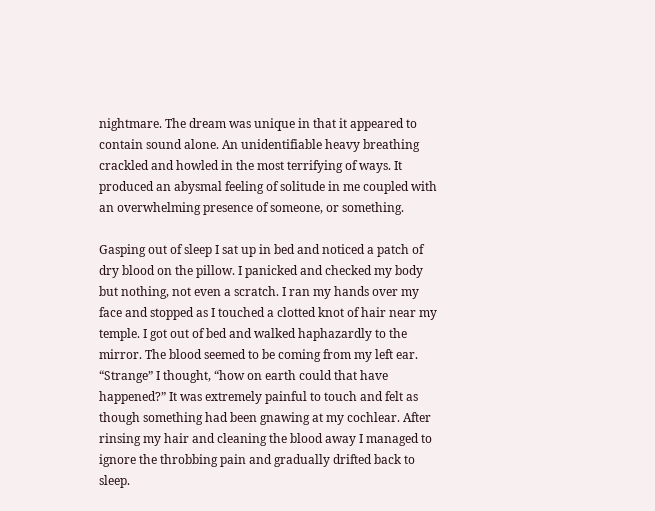nightmare. The dream was unique in that it appeared to contain sound alone. An unidentifiable heavy breathing crackled and howled in the most terrifying of ways. It produced an abysmal feeling of solitude in me coupled with an overwhelming presence of someone, or something.

Gasping out of sleep I sat up in bed and noticed a patch of dry blood on the pillow. I panicked and checked my body but nothing, not even a scratch. I ran my hands over my face and stopped as I touched a clotted knot of hair near my temple. I got out of bed and walked haphazardly to the mirror. The blood seemed to be coming from my left ear. “Strange” I thought, “how on earth could that have happened?” It was extremely painful to touch and felt as though something had been gnawing at my cochlear. After rinsing my hair and cleaning the blood away I managed to ignore the throbbing pain and gradually drifted back to sleep.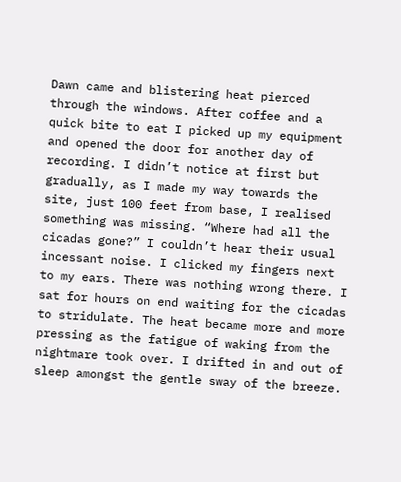Dawn came and blistering heat pierced through the windows. After coffee and a quick bite to eat I picked up my equipment and opened the door for another day of recording. I didn’t notice at first but gradually, as I made my way towards the site, just 100 feet from base, I realised something was missing. “Where had all the cicadas gone?” I couldn’t hear their usual incessant noise. I clicked my fingers next to my ears. There was nothing wrong there. I sat for hours on end waiting for the cicadas to stridulate. The heat became more and more pressing as the fatigue of waking from the nightmare took over. I drifted in and out of sleep amongst the gentle sway of the breeze.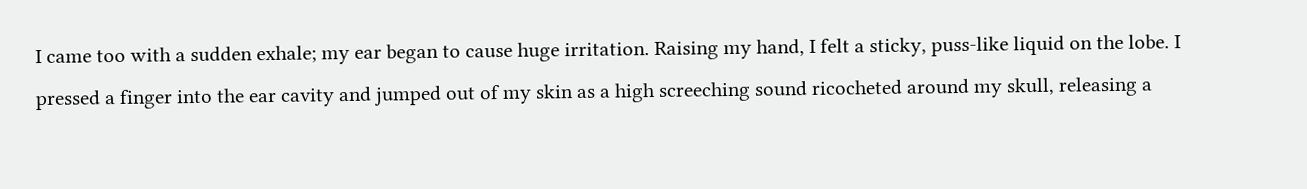I came too with a sudden exhale; my ear began to cause huge irritation. Raising my hand, I felt a sticky, puss-like liquid on the lobe. I pressed a finger into the ear cavity and jumped out of my skin as a high screeching sound ricocheted around my skull, releasing a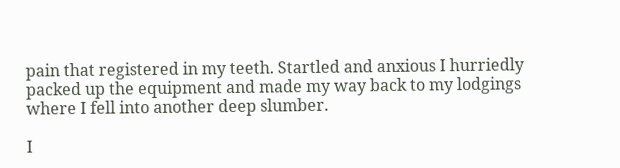pain that registered in my teeth. Startled and anxious I hurriedly packed up the equipment and made my way back to my lodgings where I fell into another deep slumber.

I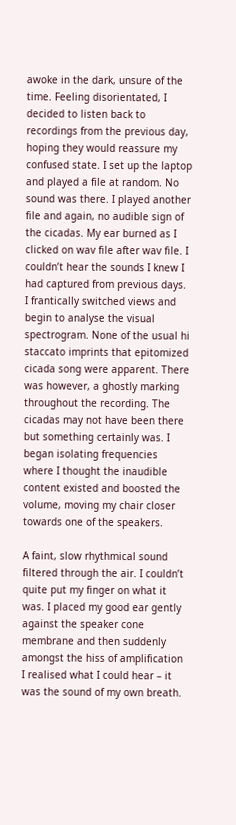awoke in the dark, unsure of the time. Feeling disorientated, I decided to listen back to recordings from the previous day, hoping they would reassure my confused state. I set up the laptop and played a file at random. No sound was there. I played another file and again, no audible sign of the cicadas. My ear burned as I clicked on wav file after wav file. I couldn’t hear the sounds I knew I had captured from previous days. I frantically switched views and begin to analyse the visual spectrogram. None of the usual hi staccato imprints that epitomized cicada song were apparent. There was however, a ghostly marking throughout the recording. The cicadas may not have been there but something certainly was. I began isolating frequencies where I thought the inaudible content existed and boosted the volume, moving my chair closer towards one of the speakers.

A faint, slow rhythmical sound filtered through the air. I couldn’t quite put my finger on what it was. I placed my good ear gently against the speaker cone membrane and then suddenly amongst the hiss of amplification I realised what I could hear – it was the sound of my own breath.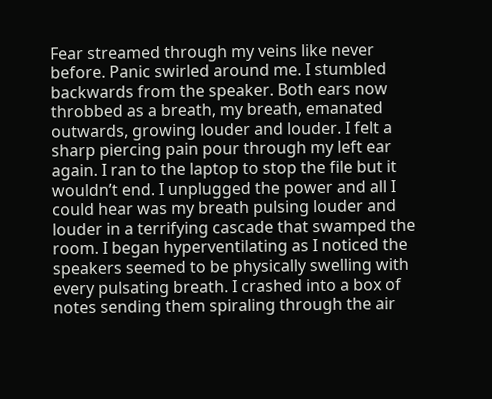Fear streamed through my veins like never before. Panic swirled around me. I stumbled backwards from the speaker. Both ears now throbbed as a breath, my breath, emanated outwards, growing louder and louder. I felt a sharp piercing pain pour through my left ear again. I ran to the laptop to stop the file but it wouldn’t end. I unplugged the power and all I could hear was my breath pulsing louder and louder in a terrifying cascade that swamped the room. I began hyperventilating as I noticed the speakers seemed to be physically swelling with every pulsating breath. I crashed into a box of notes sending them spiraling through the air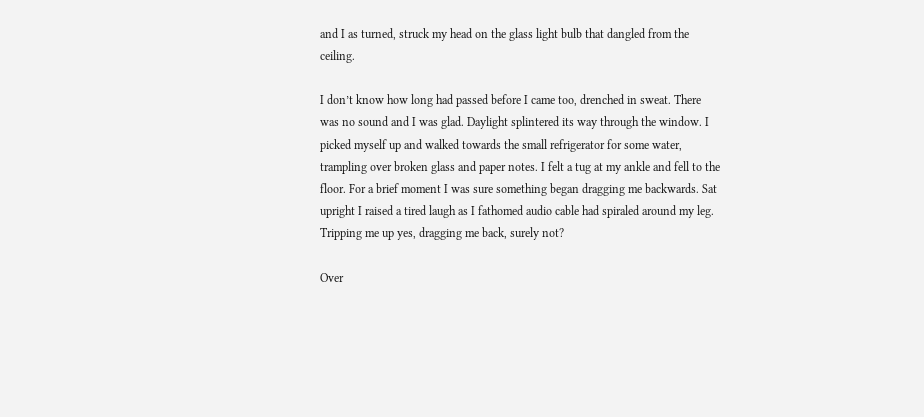and I as turned, struck my head on the glass light bulb that dangled from the ceiling.

I don’t know how long had passed before I came too, drenched in sweat. There was no sound and I was glad. Daylight splintered its way through the window. I picked myself up and walked towards the small refrigerator for some water, trampling over broken glass and paper notes. I felt a tug at my ankle and fell to the floor. For a brief moment I was sure something began dragging me backwards. Sat upright I raised a tired laugh as I fathomed audio cable had spiraled around my leg. Tripping me up yes, dragging me back, surely not?

Over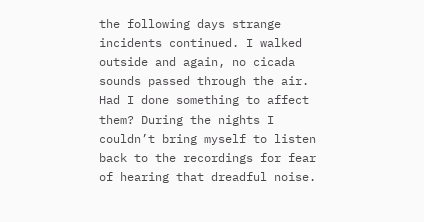the following days strange incidents continued. I walked outside and again, no cicada sounds passed through the air. Had I done something to affect them? During the nights I couldn’t bring myself to listen back to the recordings for fear of hearing that dreadful noise.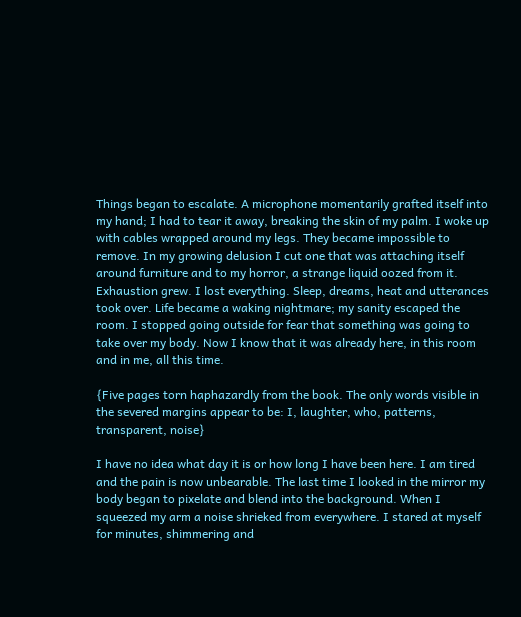Things began to escalate. A microphone momentarily grafted itself into my hand; I had to tear it away, breaking the skin of my palm. I woke up with cables wrapped around my legs. They became impossible to remove. In my growing delusion I cut one that was attaching itself around furniture and to my horror, a strange liquid oozed from it. Exhaustion grew. I lost everything. Sleep, dreams, heat and utterances took over. Life became a waking nightmare; my sanity escaped the room. I stopped going outside for fear that something was going to take over my body. Now I know that it was already here, in this room and in me, all this time.

{Five pages torn haphazardly from the book. The only words visible in the severed margins appear to be: I, laughter, who, patterns, transparent, noise}

I have no idea what day it is or how long I have been here. I am tired and the pain is now unbearable. The last time I looked in the mirror my body began to pixelate and blend into the background. When I squeezed my arm a noise shrieked from everywhere. I stared at myself for minutes, shimmering and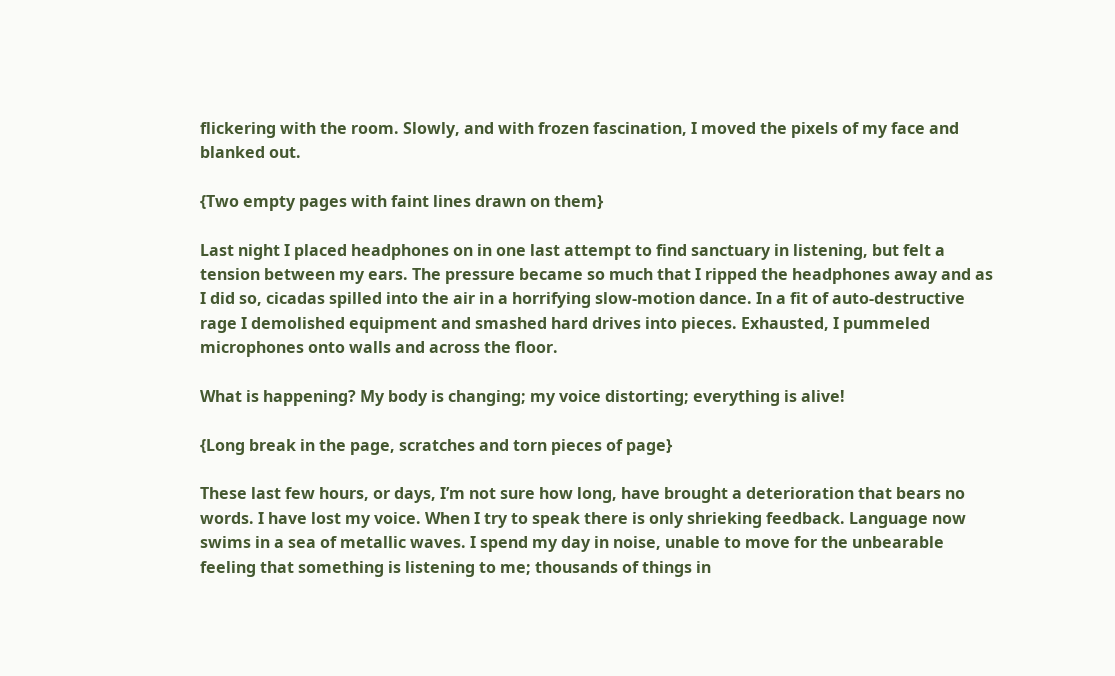flickering with the room. Slowly, and with frozen fascination, I moved the pixels of my face and blanked out.

{Two empty pages with faint lines drawn on them}

Last night I placed headphones on in one last attempt to find sanctuary in listening, but felt a tension between my ears. The pressure became so much that I ripped the headphones away and as I did so, cicadas spilled into the air in a horrifying slow-motion dance. In a fit of auto-destructive rage I demolished equipment and smashed hard drives into pieces. Exhausted, I pummeled microphones onto walls and across the floor.

What is happening? My body is changing; my voice distorting; everything is alive!

{Long break in the page, scratches and torn pieces of page}

These last few hours, or days, I’m not sure how long, have brought a deterioration that bears no words. I have lost my voice. When I try to speak there is only shrieking feedback. Language now swims in a sea of metallic waves. I spend my day in noise, unable to move for the unbearable feeling that something is listening to me; thousands of things in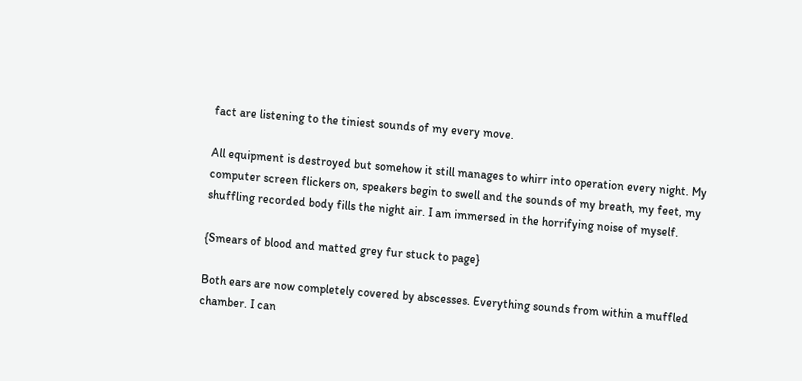fact are listening to the tiniest sounds of my every move.

All equipment is destroyed but somehow it still manages to whirr into operation every night. My computer screen flickers on, speakers begin to swell and the sounds of my breath, my feet, my shuffling recorded body fills the night air. I am immersed in the horrifying noise of myself.

{Smears of blood and matted grey fur stuck to page}

Both ears are now completely covered by abscesses. Everything sounds from within a muffled chamber. I can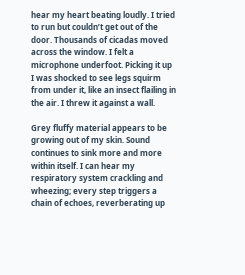hear my heart beating loudly. I tried to run but couldn’t get out of the door. Thousands of cicadas moved across the window. I felt a microphone underfoot. Picking it up I was shocked to see legs squirm from under it, like an insect flailing in the air. I threw it against a wall.

Grey fluffy material appears to be growing out of my skin. Sound continues to sink more and more within itself. I can hear my respiratory system crackling and wheezing; every step triggers a chain of echoes, reverberating up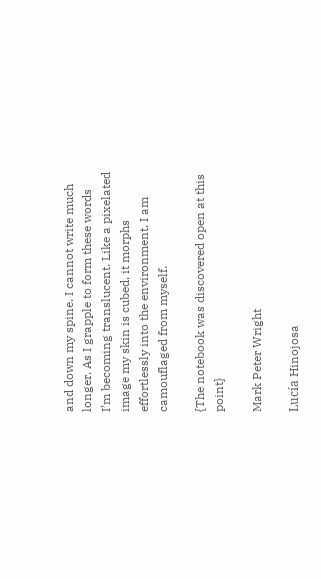and down my spine. I cannot write much longer. As I grapple to form these words I’m becoming translucent. Like a pixelated image my skin is cubed, it morphs effortlessly into the environment. I am camouflaged from myself.

{The notebook was discovered open at this point}

Mark Peter Wright

Lucía Hinojosa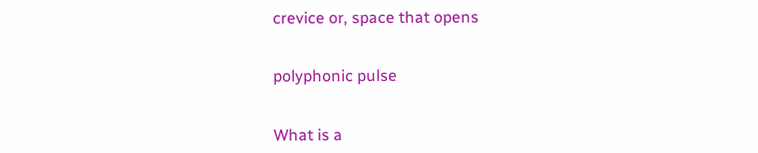crevice or, space that opens


polyphonic pulse


What is a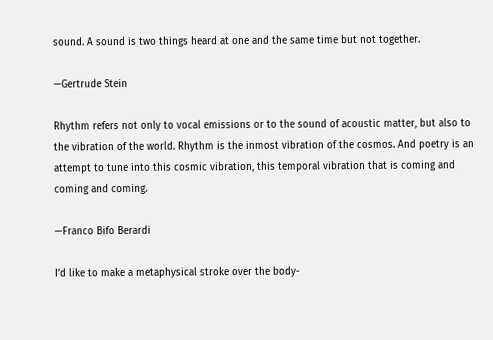sound. A sound is two things heard at one and the same time but not together.

—Gertrude Stein

Rhythm refers not only to vocal emissions or to the sound of acoustic matter, but also to the vibration of the world. Rhythm is the inmost vibration of the cosmos. And poetry is an attempt to tune into this cosmic vibration, this temporal vibration that is coming and coming and coming.

—Franco Bifo Berardi

I’d like to make a metaphysical stroke over the body-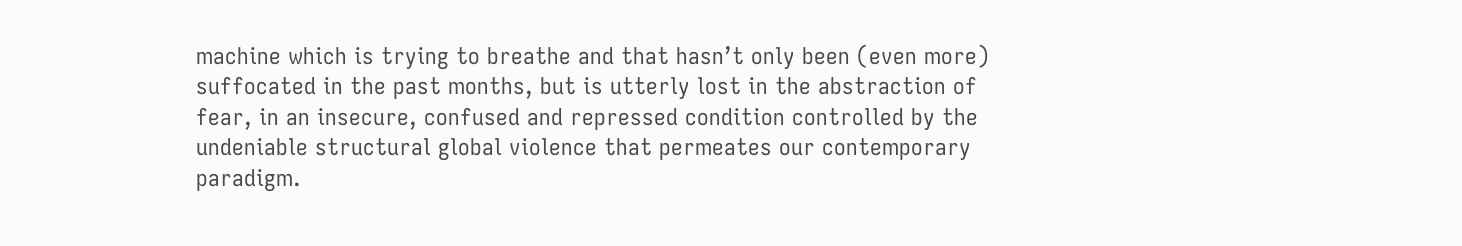machine which is trying to breathe and that hasn’t only been (even more) suffocated in the past months, but is utterly lost in the abstraction of fear, in an insecure, confused and repressed condition controlled by the undeniable structural global violence that permeates our contemporary paradigm.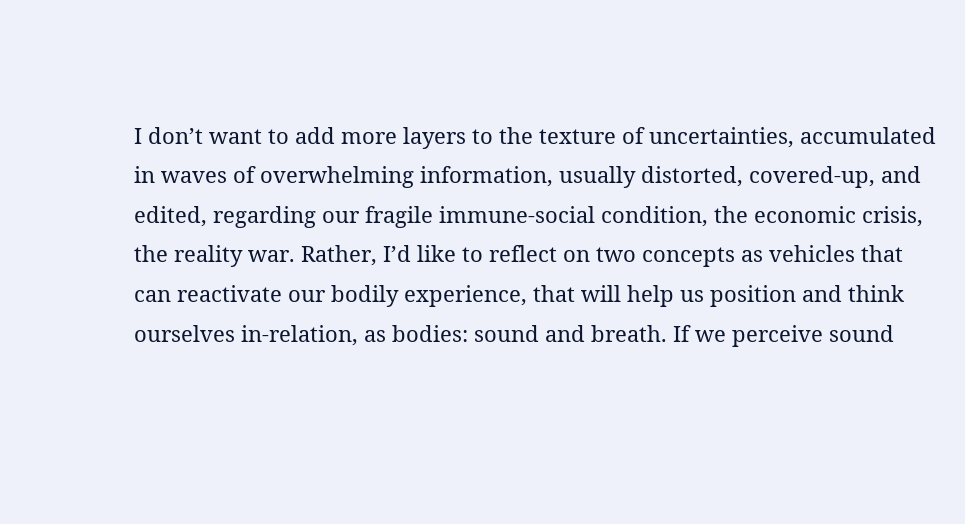I don’t want to add more layers to the texture of uncertainties, accumulated in waves of overwhelming information, usually distorted, covered-up, and edited, regarding our fragile immune-social condition, the economic crisis, the reality war. Rather, I’d like to reflect on two concepts as vehicles that can reactivate our bodily experience, that will help us position and think ourselves in-relation, as bodies: sound and breath. If we perceive sound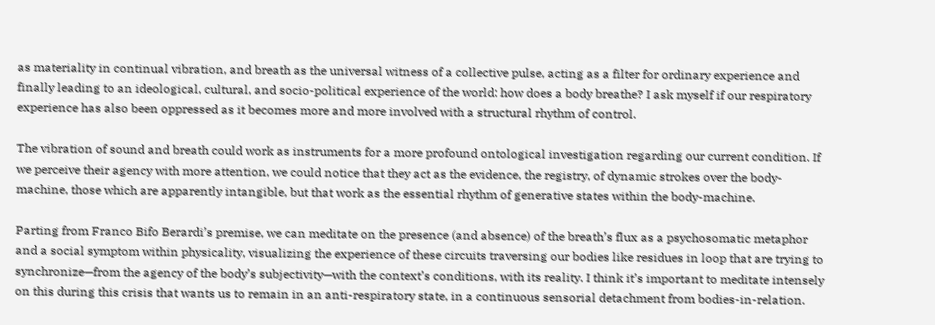as materiality in continual vibration, and breath as the universal witness of a collective pulse, acting as a filter for ordinary experience and finally leading to an ideological, cultural, and socio-political experience of the world: how does a body breathe? I ask myself if our respiratory experience has also been oppressed as it becomes more and more involved with a structural rhythm of control.

The vibration of sound and breath could work as instruments for a more profound ontological investigation regarding our current condition. If we perceive their agency with more attention, we could notice that they act as the evidence, the registry, of dynamic strokes over the body-machine, those which are apparently intangible, but that work as the essential rhythm of generative states within the body-machine.

Parting from Franco Bifo Berardi’s premise, we can meditate on the presence (and absence) of the breath’s flux as a psychosomatic metaphor and a social symptom within physicality, visualizing the experience of these circuits traversing our bodies like residues in loop that are trying to synchronize—from the agency of the body’s subjectivity—with the context’s conditions, with its reality. I think it’s important to meditate intensely on this during this crisis that wants us to remain in an anti-respiratory state, in a continuous sensorial detachment from bodies-in-relation.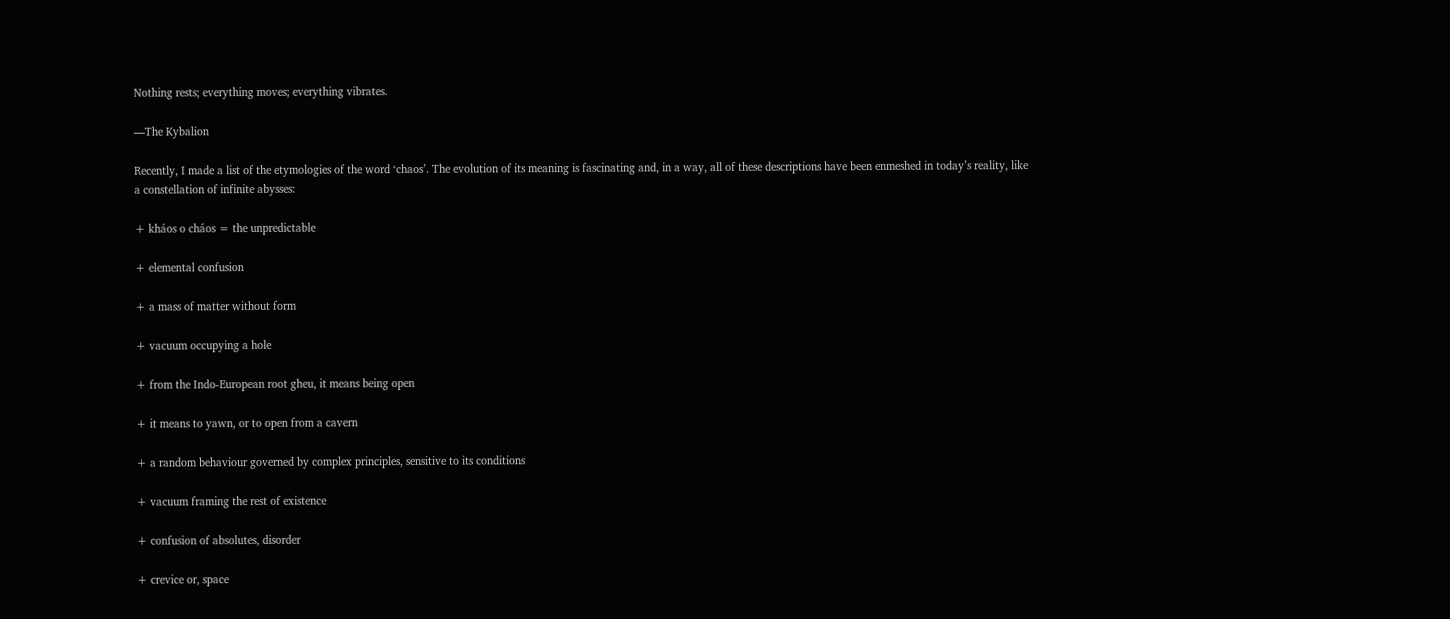Nothing rests; everything moves; everything vibrates.

—The Kybalion

Recently, I made a list of the etymologies of the word ‘chaos’. The evolution of its meaning is fascinating and, in a way, all of these descriptions have been enmeshed in today’s reality, like a constellation of infinite abysses:

+ kháos o cháos = the unpredictable

+ elemental confusion

+ a mass of matter without form

+ vacuum occupying a hole

+ from the Indo-European root gheu, it means being open

+ it means to yawn, or to open from a cavern

+ a random behaviour governed by complex principles, sensitive to its conditions

+ vacuum framing the rest of existence

+ confusion of absolutes, disorder

+ crevice or, space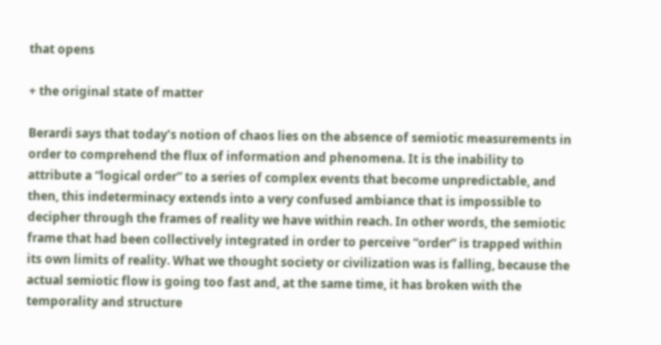that opens

+ the original state of matter

Berardi says that today’s notion of chaos lies on the absence of semiotic measurements in order to comprehend the flux of information and phenomena. It is the inability to attribute a “logical order” to a series of complex events that become unpredictable, and then, this indeterminacy extends into a very confused ambiance that is impossible to decipher through the frames of reality we have within reach. In other words, the semiotic frame that had been collectively integrated in order to perceive “order” is trapped within its own limits of reality. What we thought society or civilization was is falling, because the actual semiotic flow is going too fast and, at the same time, it has broken with the temporality and structure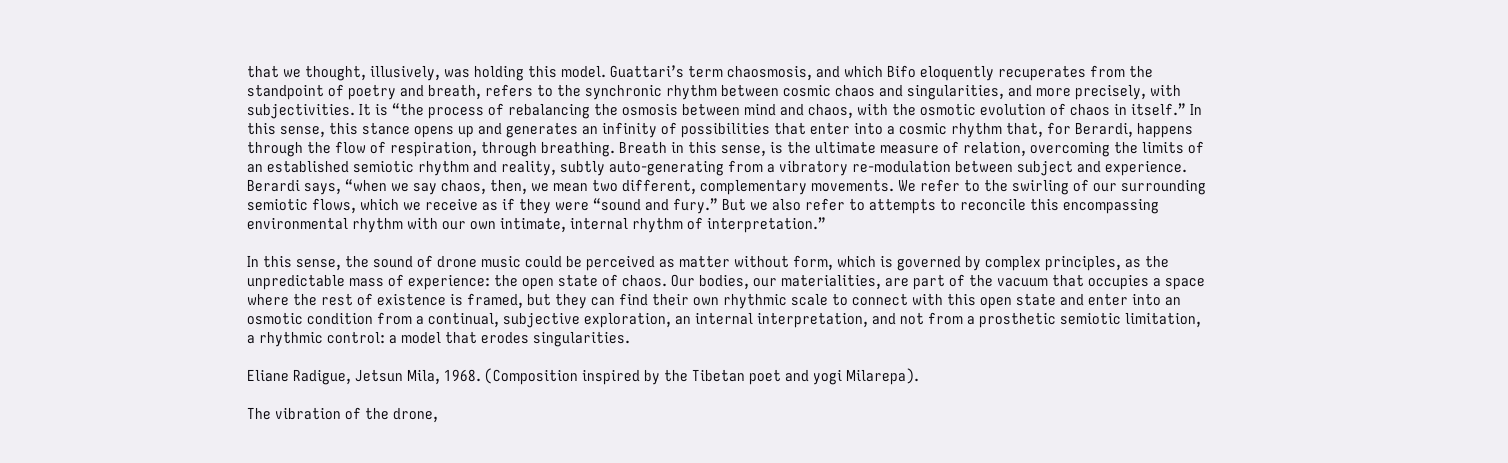that we thought, illusively, was holding this model. Guattari’s term chaosmosis, and which Bifo eloquently recuperates from the standpoint of poetry and breath, refers to the synchronic rhythm between cosmic chaos and singularities, and more precisely, with subjectivities. It is “the process of rebalancing the osmosis between mind and chaos, with the osmotic evolution of chaos in itself.” In this sense, this stance opens up and generates an infinity of possibilities that enter into a cosmic rhythm that, for Berardi, happens through the flow of respiration, through breathing. Breath in this sense, is the ultimate measure of relation, overcoming the limits of an established semiotic rhythm and reality, subtly auto-generating from a vibratory re-modulation between subject and experience. Berardi says, “when we say chaos, then, we mean two different, complementary movements. We refer to the swirling of our surrounding semiotic flows, which we receive as if they were “sound and fury.” But we also refer to attempts to reconcile this encompassing environmental rhythm with our own intimate, internal rhythm of interpretation.”

In this sense, the sound of drone music could be perceived as matter without form, which is governed by complex principles, as the unpredictable mass of experience: the open state of chaos. Our bodies, our materialities, are part of the vacuum that occupies a space where the rest of existence is framed, but they can find their own rhythmic scale to connect with this open state and enter into an osmotic condition from a continual, subjective exploration, an internal interpretation, and not from a prosthetic semiotic limitation, a rhythmic control: a model that erodes singularities.

Eliane Radigue, Jetsun Mila, 1968. (Composition inspired by the Tibetan poet and yogi Milarepa).

The vibration of the drone,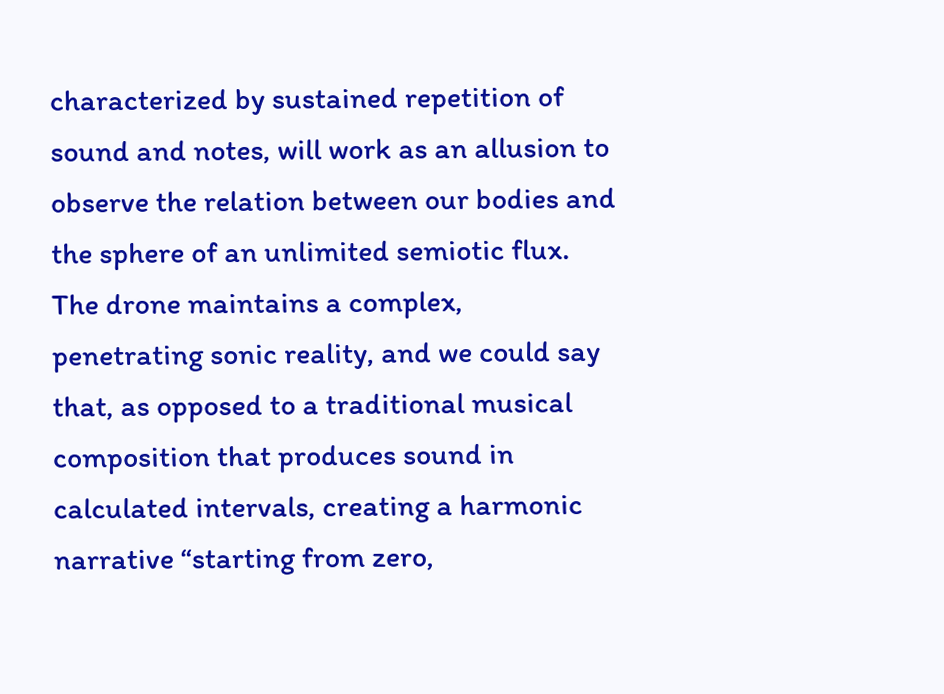characterized by sustained repetition of sound and notes, will work as an allusion to observe the relation between our bodies and the sphere of an unlimited semiotic flux. The drone maintains a complex, penetrating sonic reality, and we could say that, as opposed to a traditional musical composition that produces sound in calculated intervals, creating a harmonic narrative “starting from zero,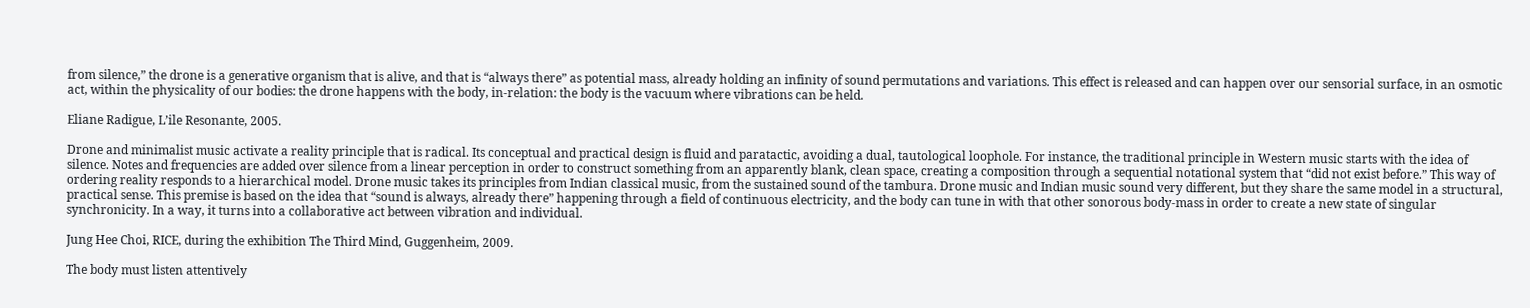from silence,” the drone is a generative organism that is alive, and that is “always there” as potential mass, already holding an infinity of sound permutations and variations. This effect is released and can happen over our sensorial surface, in an osmotic act, within the physicality of our bodies: the drone happens with the body, in-relation: the body is the vacuum where vibrations can be held.

Eliane Radigue, L’ile Resonante, 2005.

Drone and minimalist music activate a reality principle that is radical. Its conceptual and practical design is fluid and paratactic, avoiding a dual, tautological loophole. For instance, the traditional principle in Western music starts with the idea of silence. Notes and frequencies are added over silence from a linear perception in order to construct something from an apparently blank, clean space, creating a composition through a sequential notational system that “did not exist before.” This way of ordering reality responds to a hierarchical model. Drone music takes its principles from Indian classical music, from the sustained sound of the tambura. Drone music and Indian music sound very different, but they share the same model in a structural, practical sense. This premise is based on the idea that “sound is always, already there” happening through a field of continuous electricity, and the body can tune in with that other sonorous body-mass in order to create a new state of singular synchronicity. In a way, it turns into a collaborative act between vibration and individual.

Jung Hee Choi, RICE, during the exhibition The Third Mind, Guggenheim, 2009.

The body must listen attentively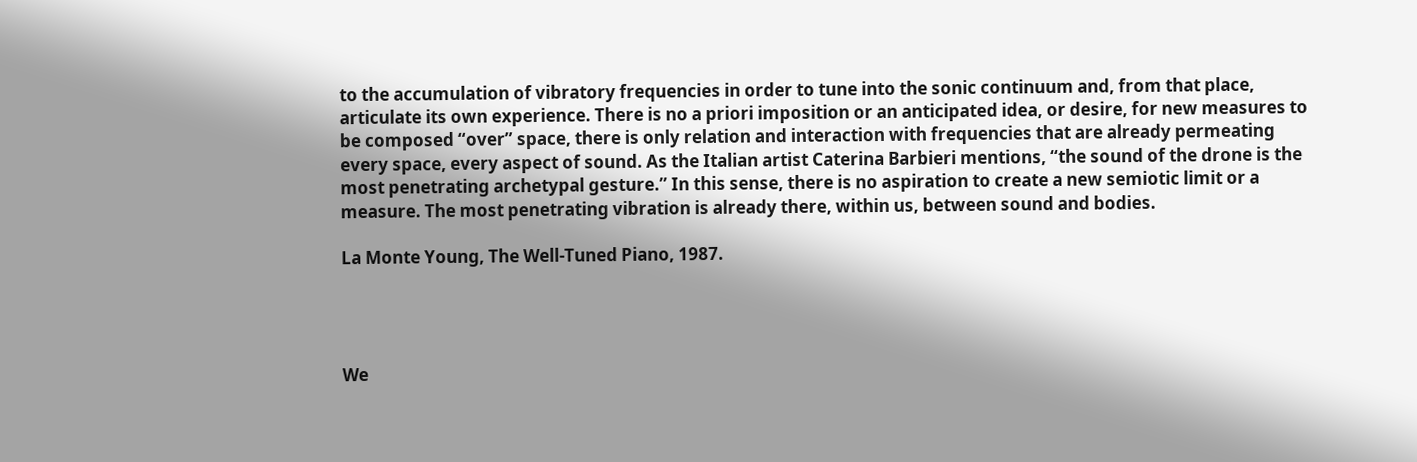to the accumulation of vibratory frequencies in order to tune into the sonic continuum and, from that place, articulate its own experience. There is no a priori imposition or an anticipated idea, or desire, for new measures to be composed “over” space, there is only relation and interaction with frequencies that are already permeating every space, every aspect of sound. As the Italian artist Caterina Barbieri mentions, “the sound of the drone is the most penetrating archetypal gesture.” In this sense, there is no aspiration to create a new semiotic limit or a measure. The most penetrating vibration is already there, within us, between sound and bodies.

La Monte Young, The Well-Tuned Piano, 1987.




We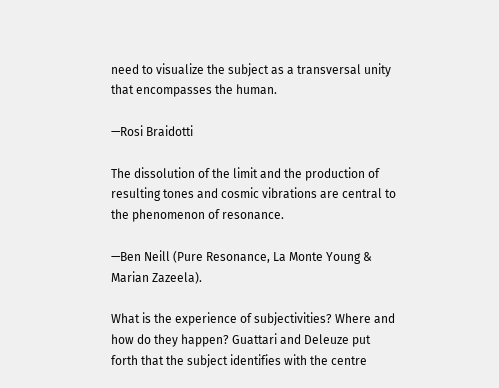need to visualize the subject as a transversal unity that encompasses the human.

—Rosi Braidotti

The dissolution of the limit and the production of resulting tones and cosmic vibrations are central to the phenomenon of resonance.

—Ben Neill (Pure Resonance, La Monte Young & Marian Zazeela).

What is the experience of subjectivities? Where and how do they happen? Guattari and Deleuze put forth that the subject identifies with the centre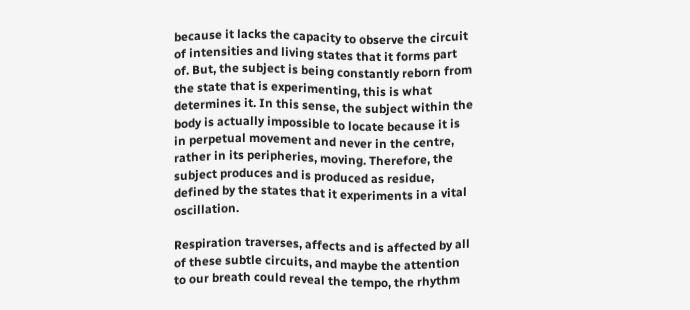because it lacks the capacity to observe the circuit of intensities and living states that it forms part of. But, the subject is being constantly reborn from the state that is experimenting, this is what determines it. In this sense, the subject within the body is actually impossible to locate because it is in perpetual movement and never in the centre, rather in its peripheries, moving. Therefore, the subject produces and is produced as residue, defined by the states that it experiments in a vital oscillation.

Respiration traverses, affects and is affected by all of these subtle circuits, and maybe the attention to our breath could reveal the tempo, the rhythm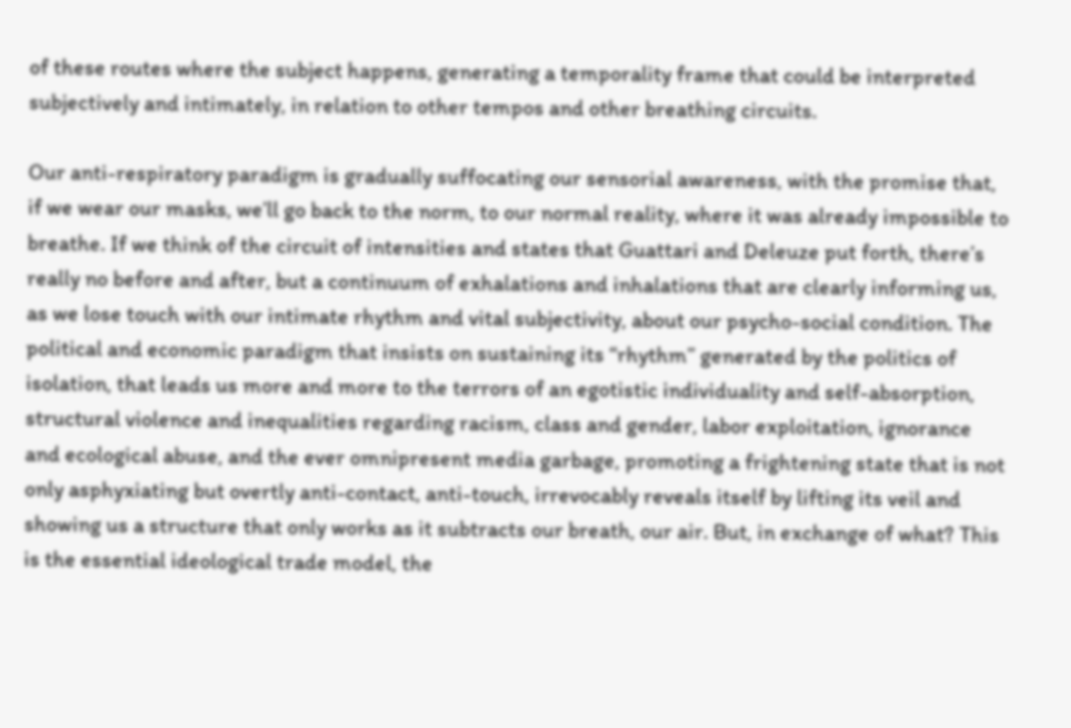of these routes where the subject happens, generating a temporality frame that could be interpreted subjectively and intimately, in relation to other tempos and other breathing circuits.

Our anti-respiratory paradigm is gradually suffocating our sensorial awareness, with the promise that, if we wear our masks, we’ll go back to the norm, to our normal reality, where it was already impossible to breathe. If we think of the circuit of intensities and states that Guattari and Deleuze put forth, there’s really no before and after, but a continuum of exhalations and inhalations that are clearly informing us, as we lose touch with our intimate rhythm and vital subjectivity, about our psycho-social condition. The political and economic paradigm that insists on sustaining its “rhythm” generated by the politics of isolation, that leads us more and more to the terrors of an egotistic individuality and self-absorption, structural violence and inequalities regarding racism, class and gender, labor exploitation, ignorance and ecological abuse, and the ever omnipresent media garbage, promoting a frightening state that is not only asphyxiating but overtly anti-contact, anti-touch, irrevocably reveals itself by lifting its veil and showing us a structure that only works as it subtracts our breath, our air. But, in exchange of what? This is the essential ideological trade model, the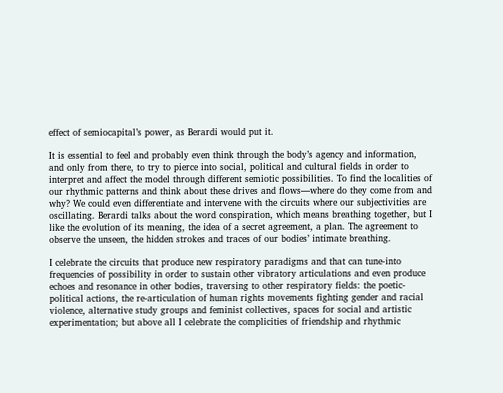effect of semiocapital’s power, as Berardi would put it.

It is essential to feel and probably even think through the body’s agency and information, and only from there, to try to pierce into social, political and cultural fields in order to interpret and affect the model through different semiotic possibilities. To find the localities of our rhythmic patterns and think about these drives and flows—where do they come from and why? We could even differentiate and intervene with the circuits where our subjectivities are oscillating. Berardi talks about the word conspiration, which means breathing together, but I like the evolution of its meaning, the idea of a secret agreement, a plan. The agreement to observe the unseen, the hidden strokes and traces of our bodies’ intimate breathing.

I celebrate the circuits that produce new respiratory paradigms and that can tune-into frequencies of possibility in order to sustain other vibratory articulations and even produce echoes and resonance in other bodies, traversing to other respiratory fields: the poetic-political actions, the re-articulation of human rights movements fighting gender and racial violence, alternative study groups and feminist collectives, spaces for social and artistic experimentation; but above all I celebrate the complicities of friendship and rhythmic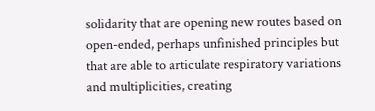solidarity that are opening new routes based on open-ended, perhaps unfinished principles but that are able to articulate respiratory variations and multiplicities, creating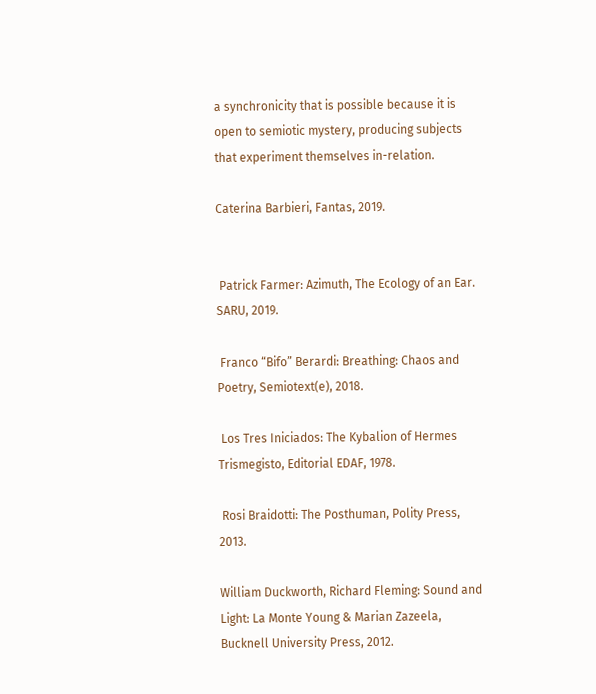a synchronicity that is possible because it is open to semiotic mystery, producing subjects that experiment themselves in-relation.

Caterina Barbieri, Fantas, 2019.


 Patrick Farmer: Azimuth, The Ecology of an Ear. SARU, 2019.

 Franco “Bifo” Berardi: Breathing: Chaos and Poetry, Semiotext(e), 2018.

 Los Tres Iniciados: The Kybalion of Hermes Trismegisto, Editorial EDAF, 1978.

 Rosi Braidotti: The Posthuman, Polity Press, 2013.

William Duckworth, Richard Fleming: Sound and Light: La Monte Young & Marian Zazeela, Bucknell University Press, 2012.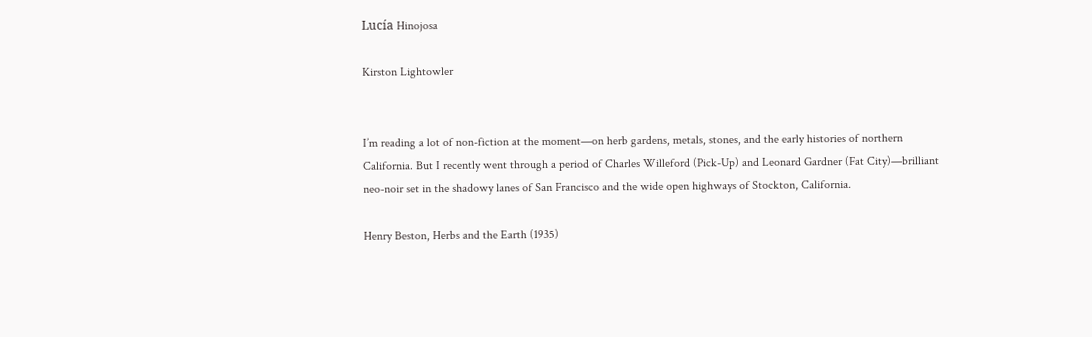Lucía Hinojosa

Kirston Lightowler


I’m reading a lot of non-fiction at the moment—on herb gardens, metals, stones, and the early histories of northern California. But I recently went through a period of Charles Willeford (Pick-Up) and Leonard Gardner (Fat City)—brilliant neo-noir set in the shadowy lanes of San Francisco and the wide open highways of Stockton, California.

Henry Beston, Herbs and the Earth (1935)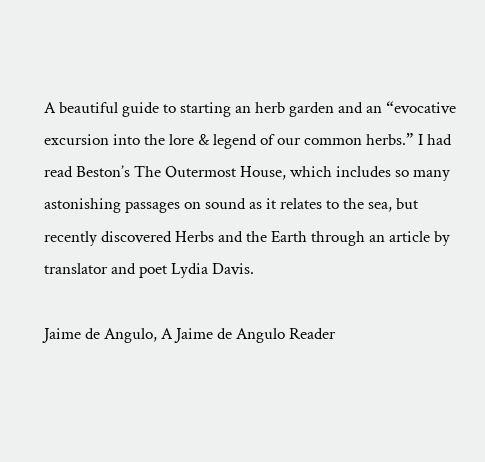A beautiful guide to starting an herb garden and an “evocative excursion into the lore & legend of our common herbs.” I had read Beston’s The Outermost House, which includes so many astonishing passages on sound as it relates to the sea, but recently discovered Herbs and the Earth through an article by translator and poet Lydia Davis.

Jaime de Angulo, A Jaime de Angulo Reader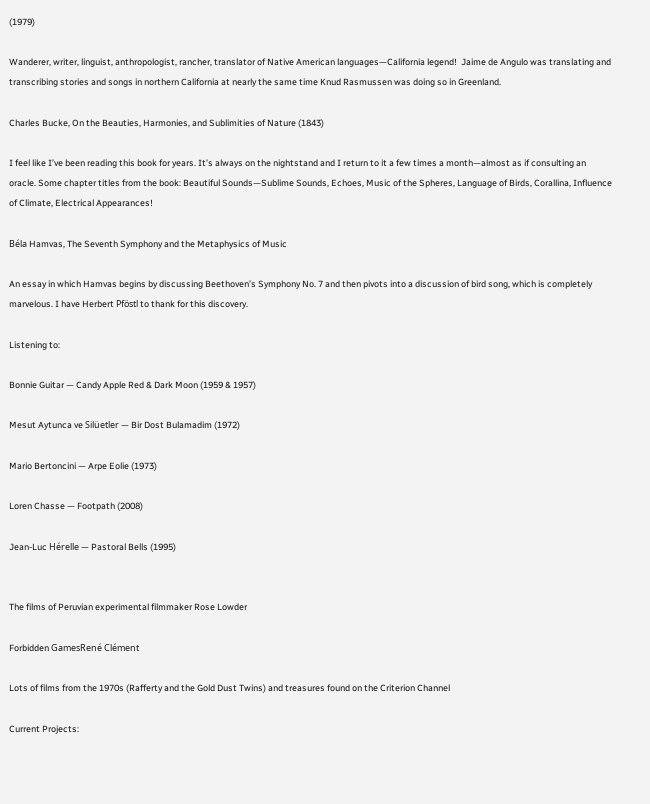(1979)

Wanderer, writer, linguist, anthropologist, rancher, translator of Native American languages—California legend!  Jaime de Angulo was translating and transcribing stories and songs in northern California at nearly the same time Knud Rasmussen was doing so in Greenland.

Charles Bucke, On the Beauties, Harmonies, and Sublimities of Nature (1843)

I feel like I’ve been reading this book for years. It’s always on the nightstand and I return to it a few times a month—almost as if consulting an oracle. Some chapter titles from the book: Beautiful Sounds—Sublime Sounds, Echoes, Music of the Spheres, Language of Birds, Corallina, Influence of Climate, Electrical Appearances!

Béla Hamvas, The Seventh Symphony and the Metaphysics of Music

An essay in which Hamvas begins by discussing Beethoven’s Symphony No. 7 and then pivots into a discussion of bird song, which is completely marvelous. I have Herbert Pföstl to thank for this discovery.

Listening to:

Bonnie Guitar — Candy Apple Red & Dark Moon (1959 & 1957)

Mesut Aytunca ve Silüetler — Bir Dost Bulamadim (1972)

Mario Bertoncini — Arpe Eolie (1973)

Loren Chasse — Footpath (2008)

Jean-Luc Hérelle — Pastoral Bells (1995)


The films of Peruvian experimental filmmaker Rose Lowder

Forbidden GamesRené Clément

Lots of films from the 1970s (Rafferty and the Gold Dust Twins) and treasures found on the Criterion Channel

Current Projects: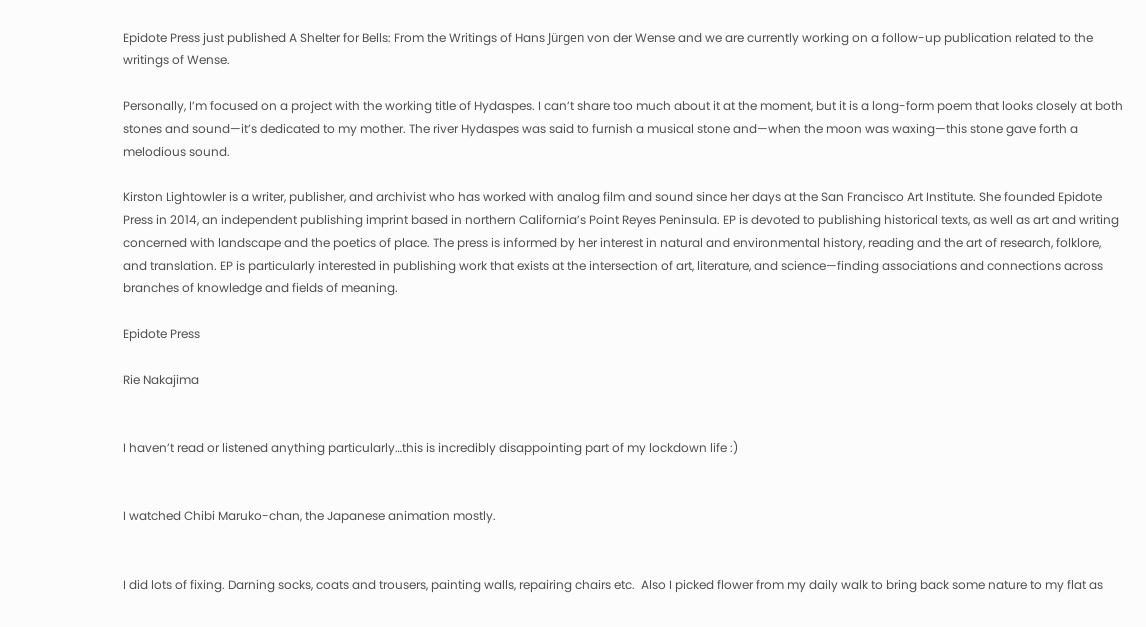Epidote Press just published A Shelter for Bells: From the Writings of Hans Jürgen von der Wense and we are currently working on a follow-up publication related to the writings of Wense.

Personally, I’m focused on a project with the working title of Hydaspes. I can’t share too much about it at the moment, but it is a long-form poem that looks closely at both stones and sound—it’s dedicated to my mother. The river Hydaspes was said to furnish a musical stone and—when the moon was waxing—this stone gave forth a melodious sound.

Kirston Lightowler is a writer, publisher, and archivist who has worked with analog film and sound since her days at the San Francisco Art Institute. She founded Epidote Press in 2014, an independent publishing imprint based in northern California’s Point Reyes Peninsula. EP is devoted to publishing historical texts, as well as art and writing concerned with landscape and the poetics of place. The press is informed by her interest in natural and environmental history, reading and the art of research, folklore, and translation. EP is particularly interested in publishing work that exists at the intersection of art, literature, and science—finding associations and connections across branches of knowledge and fields of meaning.

Epidote Press

Rie Nakajima


I haven’t read or listened anything particularly…this is incredibly disappointing part of my lockdown life :)


I watched Chibi Maruko-chan, the Japanese animation mostly.


I did lots of fixing. Darning socks, coats and trousers, painting walls, repairing chairs etc.  Also I picked flower from my daily walk to bring back some nature to my flat as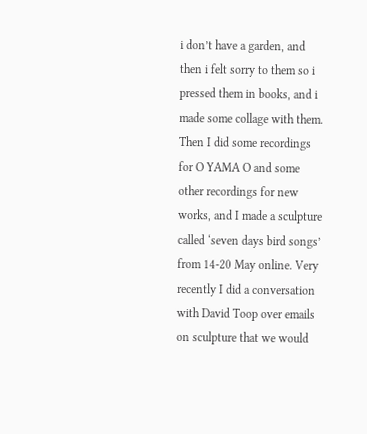i don’t have a garden, and then i felt sorry to them so i pressed them in books, and i made some collage with them. Then I did some recordings for O YAMA O and some other recordings for new works, and I made a sculpture called ‘seven days bird songs’ from 14-20 May online. Very recently I did a conversation with David Toop over emails on sculpture that we would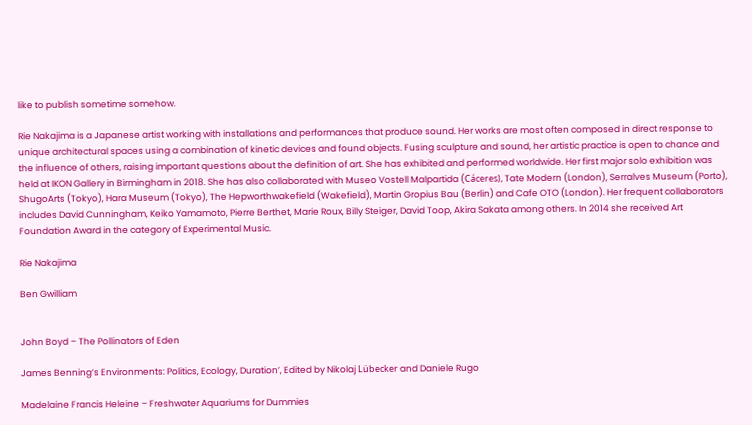like to publish sometime somehow.

Rie Nakajima is a Japanese artist working with installations and performances that produce sound. Her works are most often composed in direct response to unique architectural spaces using a combination of kinetic devices and found objects. Fusing sculpture and sound, her artistic practice is open to chance and the influence of others, raising important questions about the definition of art. She has exhibited and performed worldwide. Her first major solo exhibition was held at IKON Gallery in Birmingham in 2018. She has also collaborated with Museo Vostell Malpartida (Cáceres), Tate Modern (London), Serralves Museum (Porto), ShugoArts (Tokyo), Hara Museum (Tokyo), The Hepworthwakefield (Wakefield), Martin Gropius Bau (Berlin) and Cafe OTO (London). Her frequent collaborators includes David Cunningham, Keiko Yamamoto, Pierre Berthet, Marie Roux, Billy Steiger, David Toop, Akira Sakata among others. In 2014 she received Art Foundation Award in the category of Experimental Music.

Rie Nakajima

Ben Gwilliam


John Boyd – The Pollinators of Eden

James Benning’s Environments: Politics, Ecology, Duration’, Edited by Nikolaj Lübecker and Daniele Rugo

Madelaine Francis Heleine – Freshwater Aquariums for Dummies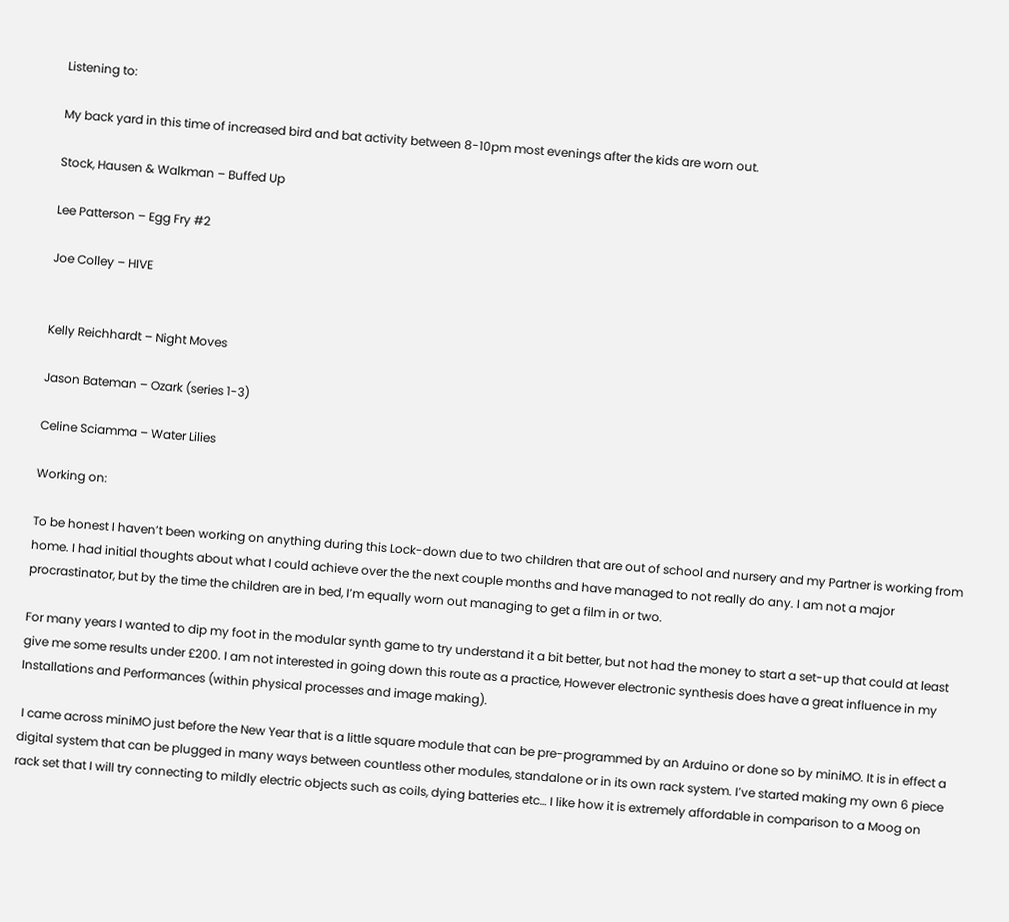Listening to:

My back yard in this time of increased bird and bat activity between 8-10pm most evenings after the kids are worn out.

Stock, Hausen & Walkman – Buffed Up

Lee Patterson – Egg Fry #2

Joe Colley – HIVE


Kelly Reichhardt – Night Moves

Jason Bateman – Ozark (series 1-3)

Celine Sciamma – Water Lilies

Working on:

To be honest I haven’t been working on anything during this Lock-down due to two children that are out of school and nursery and my Partner is working from home. I had initial thoughts about what I could achieve over the the next couple months and have managed to not really do any. I am not a major procrastinator, but by the time the children are in bed, I’m equally worn out managing to get a film in or two.

For many years I wanted to dip my foot in the modular synth game to try understand it a bit better, but not had the money to start a set-up that could at least give me some results under £200. I am not interested in going down this route as a practice, However electronic synthesis does have a great influence in my Installations and Performances (within physical processes and image making).

 I came across miniMO just before the New Year that is a little square module that can be pre-programmed by an Arduino or done so by miniMO. It is in effect a digital system that can be plugged in many ways between countless other modules, standalone or in its own rack system. I’ve started making my own 6 piece rack set that I will try connecting to mildly electric objects such as coils, dying batteries etc… I like how it is extremely affordable in comparison to a Moog on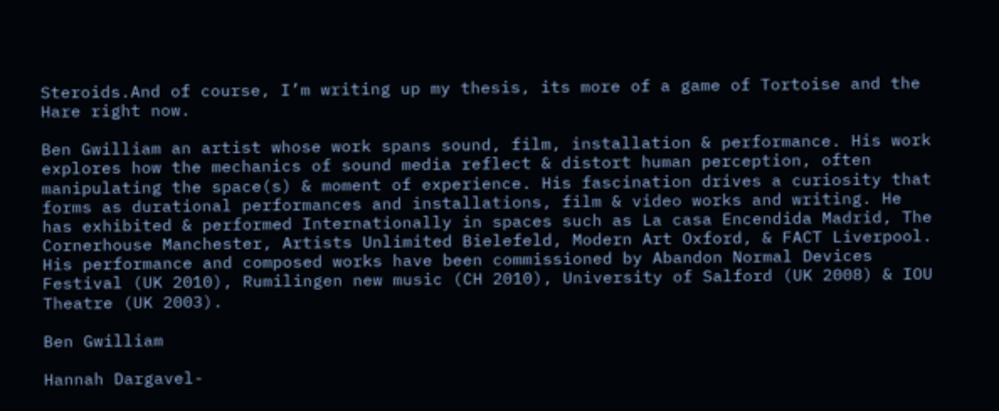Steroids.And of course, I’m writing up my thesis, its more of a game of Tortoise and the Hare right now.

Ben Gwilliam an artist whose work spans sound, film, installation & performance. His work explores how the mechanics of sound media reflect & distort human perception, often manipulating the space(s) & moment of experience. His fascination drives a curiosity that forms as durational performances and installations, film & video works and writing. He has exhibited & performed Internationally in spaces such as La casa Encendida Madrid, The Cornerhouse Manchester, Artists Unlimited Bielefeld, Modern Art Oxford, & FACT Liverpool. His performance and composed works have been commissioned by Abandon Normal Devices Festival (UK 2010), Rumilingen new music (CH 2010), University of Salford (UK 2008) & IOU Theatre (UK 2003).

Ben Gwilliam

Hannah Dargavel-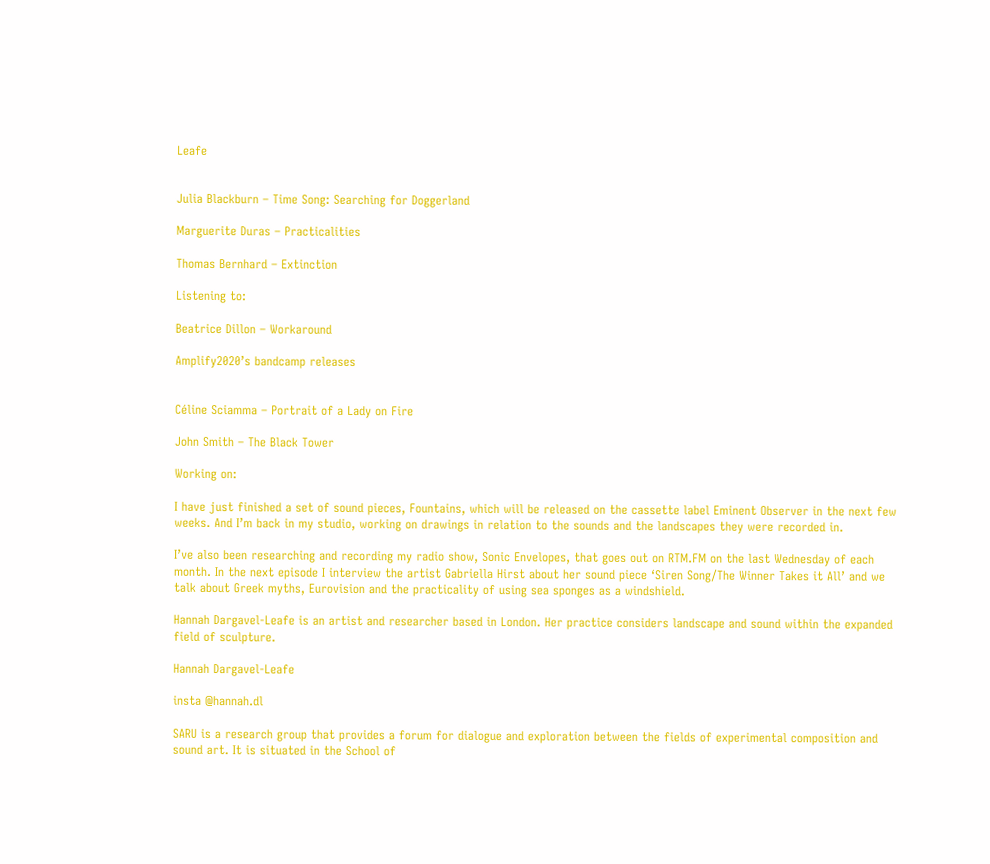Leafe


Julia Blackburn – Time Song: Searching for Doggerland

Marguerite Duras – Practicalities

Thomas Bernhard – Extinction

Listening to:

Beatrice Dillon – Workaround

Amplify2020’s bandcamp releases


Céline Sciamma – Portrait of a Lady on Fire

John Smith – The Black Tower

Working on:

I have just finished a set of sound pieces, Fountains, which will be released on the cassette label Eminent Observer in the next few weeks. And I’m back in my studio, working on drawings in relation to the sounds and the landscapes they were recorded in.

I’ve also been researching and recording my radio show, Sonic Envelopes, that goes out on RTM.FM on the last Wednesday of each month. In the next episode I interview the artist Gabriella Hirst about her sound piece ‘Siren Song/The Winner Takes it All’ and we talk about Greek myths, Eurovision and the practicality of using sea sponges as a windshield.

Hannah Dargavel-Leafe is an artist and researcher based in London. Her practice considers landscape and sound within the expanded field of sculpture.

Hannah Dargavel-Leafe

insta @hannah.dl

SARU is a research group that provides a forum for dialogue and exploration between the fields of experimental composition and sound art. It is situated in the School of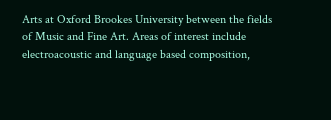Arts at Oxford Brookes University between the fields of Music and Fine Art. Areas of interest include electroacoustic and language based composition,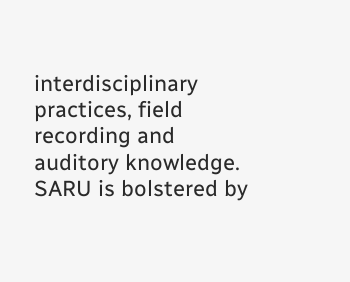interdisciplinary practices, field recording and auditory knowledge. SARU is bolstered by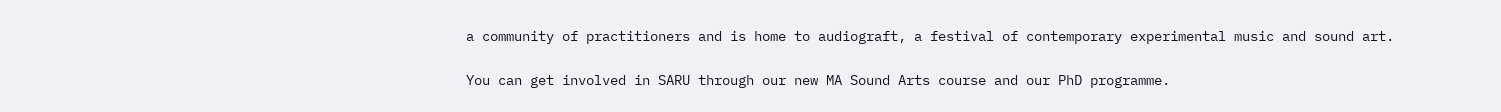a community of practitioners and is home to audiograft, a festival of contemporary experimental music and sound art.

You can get involved in SARU through our new MA Sound Arts course and our PhD programme.